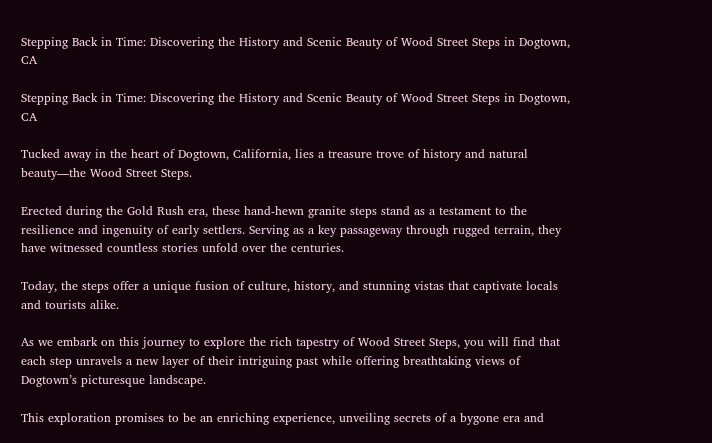Stepping Back in Time: Discovering the History and Scenic Beauty of Wood Street Steps in Dogtown, CA

Stepping Back in Time: Discovering the History and Scenic Beauty of Wood Street Steps in Dogtown, CA

Tucked away in the heart of Dogtown, California, lies a treasure trove of history and natural beauty—the Wood Street Steps.

Erected during the Gold Rush era, these hand-hewn granite steps stand as a testament to the resilience and ingenuity of early settlers. Serving as a key passageway through rugged terrain, they have witnessed countless stories unfold over the centuries.

Today, the steps offer a unique fusion of culture, history, and stunning vistas that captivate locals and tourists alike.

As we embark on this journey to explore the rich tapestry of Wood Street Steps, you will find that each step unravels a new layer of their intriguing past while offering breathtaking views of Dogtown’s picturesque landscape.

This exploration promises to be an enriching experience, unveiling secrets of a bygone era and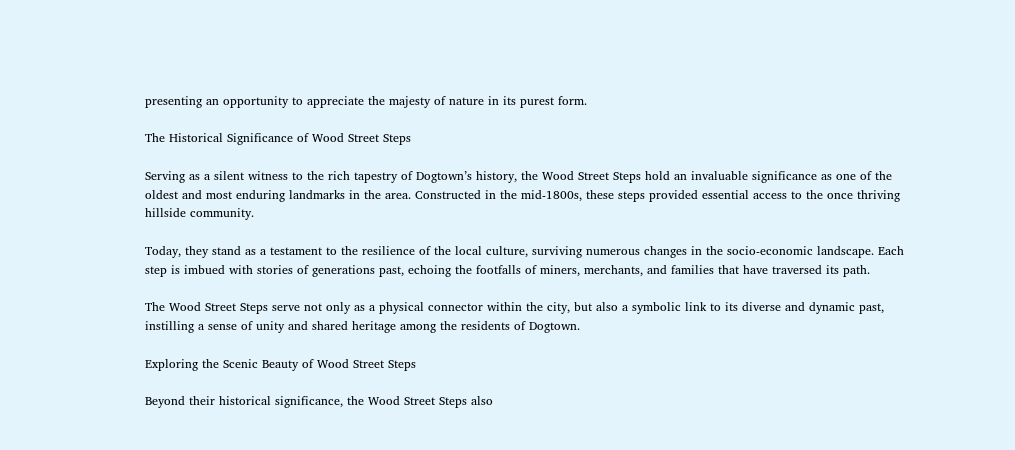presenting an opportunity to appreciate the majesty of nature in its purest form.

The Historical Significance of Wood Street Steps

Serving as a silent witness to the rich tapestry of Dogtown’s history, the Wood Street Steps hold an invaluable significance as one of the oldest and most enduring landmarks in the area. Constructed in the mid-1800s, these steps provided essential access to the once thriving hillside community.

Today, they stand as a testament to the resilience of the local culture, surviving numerous changes in the socio-economic landscape. Each step is imbued with stories of generations past, echoing the footfalls of miners, merchants, and families that have traversed its path.

The Wood Street Steps serve not only as a physical connector within the city, but also a symbolic link to its diverse and dynamic past, instilling a sense of unity and shared heritage among the residents of Dogtown.

Exploring the Scenic Beauty of Wood Street Steps

Beyond their historical significance, the Wood Street Steps also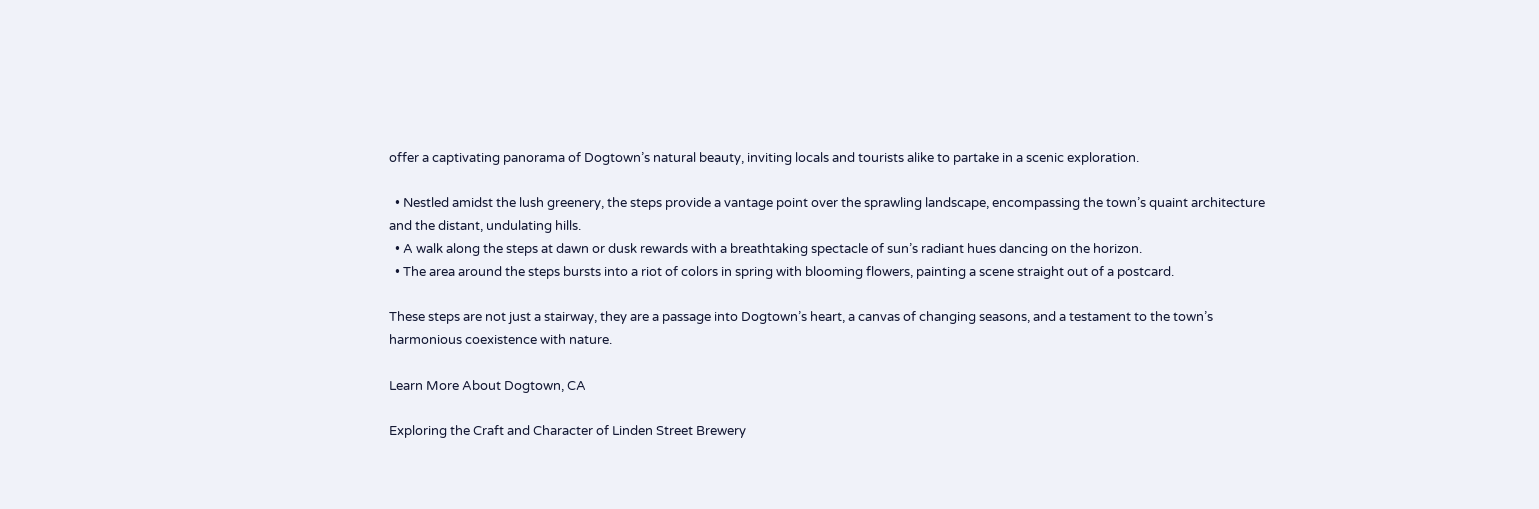offer a captivating panorama of Dogtown’s natural beauty, inviting locals and tourists alike to partake in a scenic exploration.

  • Nestled amidst the lush greenery, the steps provide a vantage point over the sprawling landscape, encompassing the town’s quaint architecture and the distant, undulating hills.
  • A walk along the steps at dawn or dusk rewards with a breathtaking spectacle of sun’s radiant hues dancing on the horizon.
  • The area around the steps bursts into a riot of colors in spring with blooming flowers, painting a scene straight out of a postcard.

These steps are not just a stairway, they are a passage into Dogtown’s heart, a canvas of changing seasons, and a testament to the town’s harmonious coexistence with nature.

Learn More About Dogtown, CA

Exploring the Craft and Character of Linden Street Brewery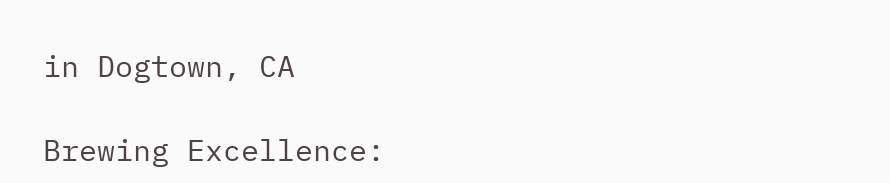in Dogtown, CA

Brewing Excellence: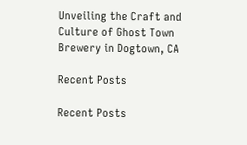Unveiling the Craft and Culture of Ghost Town Brewery in Dogtown, CA

Recent Posts

Recent Posts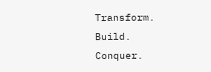Transform. Build. Conquer.